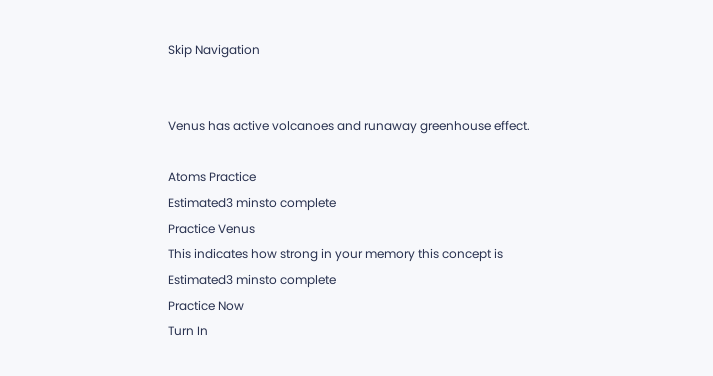Skip Navigation


Venus has active volcanoes and runaway greenhouse effect.

Atoms Practice
Estimated3 minsto complete
Practice Venus
This indicates how strong in your memory this concept is
Estimated3 minsto complete
Practice Now
Turn In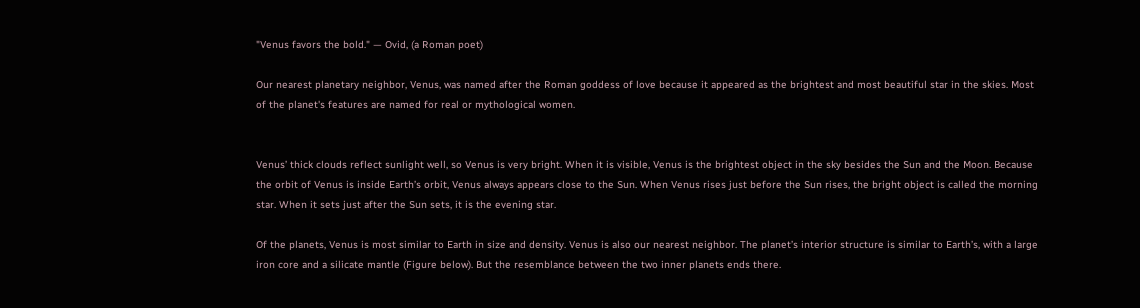"Venus favors the bold." — Ovid, (a Roman poet)

Our nearest planetary neighbor, Venus, was named after the Roman goddess of love because it appeared as the brightest and most beautiful star in the skies. Most of the planet's features are named for real or mythological women.


Venus’ thick clouds reflect sunlight well, so Venus is very bright. When it is visible, Venus is the brightest object in the sky besides the Sun and the Moon. Because the orbit of Venus is inside Earth’s orbit, Venus always appears close to the Sun. When Venus rises just before the Sun rises, the bright object is called the morning star. When it sets just after the Sun sets, it is the evening star.

Of the planets, Venus is most similar to Earth in size and density. Venus is also our nearest neighbor. The planet’s interior structure is similar to Earth’s, with a large iron core and a silicate mantle (Figure below). But the resemblance between the two inner planets ends there.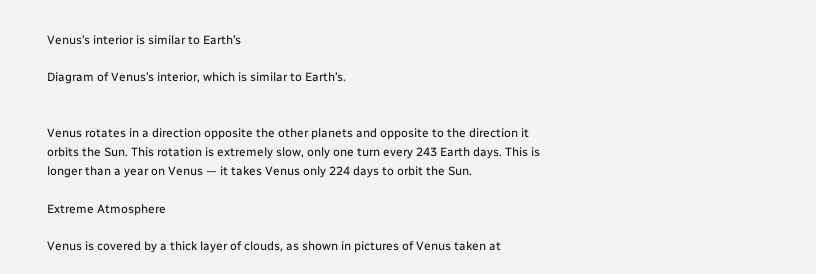Venus’s interior is similar to Earth’s

Diagram of Venus’s interior, which is similar to Earth’s.


Venus rotates in a direction opposite the other planets and opposite to the direction it orbits the Sun. This rotation is extremely slow, only one turn every 243 Earth days. This is longer than a year on Venus — it takes Venus only 224 days to orbit the Sun.

Extreme Atmosphere

Venus is covered by a thick layer of clouds, as shown in pictures of Venus taken at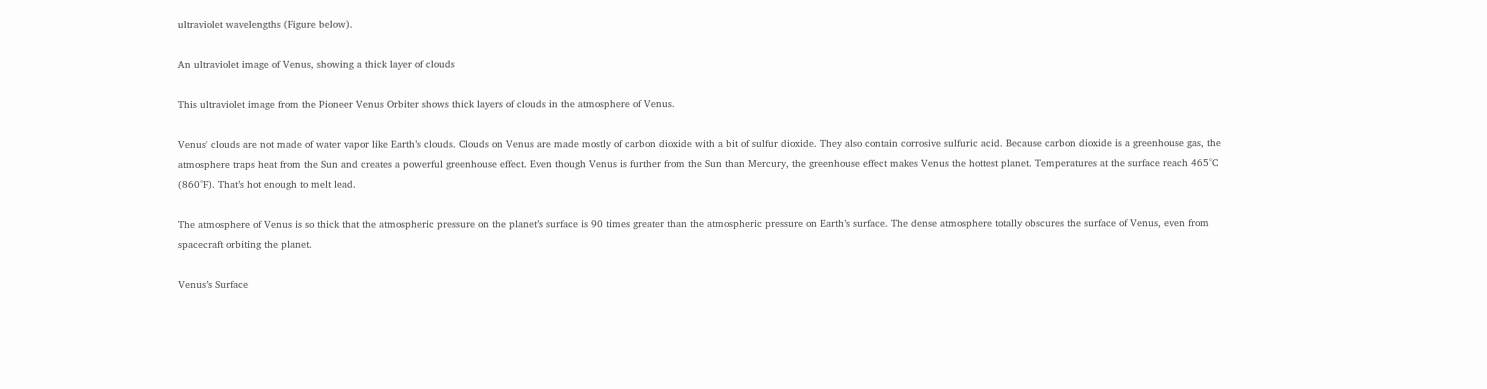ultraviolet wavelengths (Figure below).

An ultraviolet image of Venus, showing a thick layer of clouds

This ultraviolet image from the Pioneer Venus Orbiter shows thick layers of clouds in the atmosphere of Venus.

Venus' clouds are not made of water vapor like Earth’s clouds. Clouds on Venus are made mostly of carbon dioxide with a bit of sulfur dioxide. They also contain corrosive sulfuric acid. Because carbon dioxide is a greenhouse gas, the atmosphere traps heat from the Sun and creates a powerful greenhouse effect. Even though Venus is further from the Sun than Mercury, the greenhouse effect makes Venus the hottest planet. Temperatures at the surface reach 465°C (860°F). That’s hot enough to melt lead.

The atmosphere of Venus is so thick that the atmospheric pressure on the planet’s surface is 90 times greater than the atmospheric pressure on Earth’s surface. The dense atmosphere totally obscures the surface of Venus, even from spacecraft orbiting the planet.

Venus’s Surface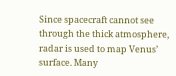Since spacecraft cannot see through the thick atmosphere, radar is used to map Venus’ surface. Many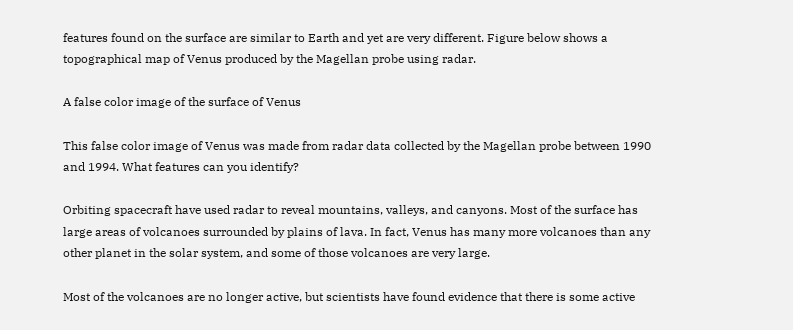features found on the surface are similar to Earth and yet are very different. Figure below shows a topographical map of Venus produced by the Magellan probe using radar.

A false color image of the surface of Venus

This false color image of Venus was made from radar data collected by the Magellan probe between 1990 and 1994. What features can you identify?

Orbiting spacecraft have used radar to reveal mountains, valleys, and canyons. Most of the surface has large areas of volcanoes surrounded by plains of lava. In fact, Venus has many more volcanoes than any other planet in the solar system, and some of those volcanoes are very large.

Most of the volcanoes are no longer active, but scientists have found evidence that there is some active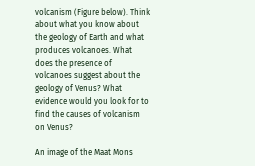volcanism (Figure below). Think about what you know about the geology of Earth and what produces volcanoes. What does the presence of volcanoes suggest about the geology of Venus? What evidence would you look for to find the causes of volcanism on Venus?

An image of the Maat Mons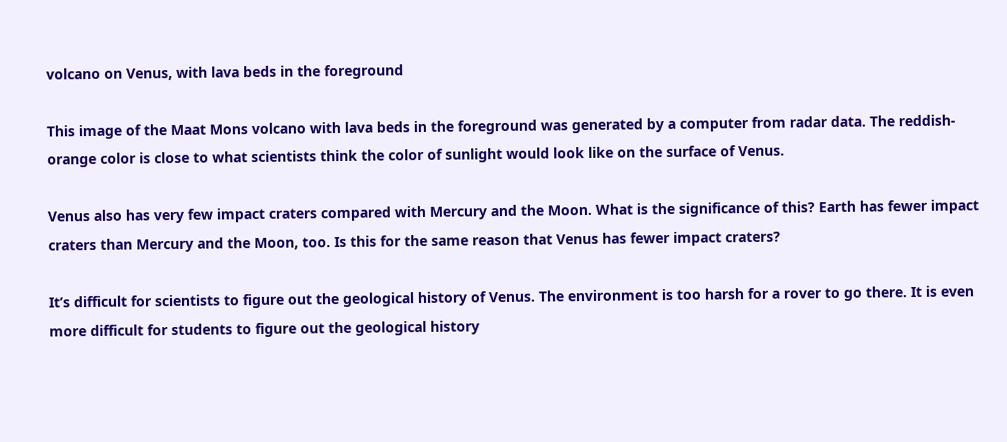volcano on Venus, with lava beds in the foreground

This image of the Maat Mons volcano with lava beds in the foreground was generated by a computer from radar data. The reddish-orange color is close to what scientists think the color of sunlight would look like on the surface of Venus.

Venus also has very few impact craters compared with Mercury and the Moon. What is the significance of this? Earth has fewer impact craters than Mercury and the Moon, too. Is this for the same reason that Venus has fewer impact craters?

It’s difficult for scientists to figure out the geological history of Venus. The environment is too harsh for a rover to go there. It is even more difficult for students to figure out the geological history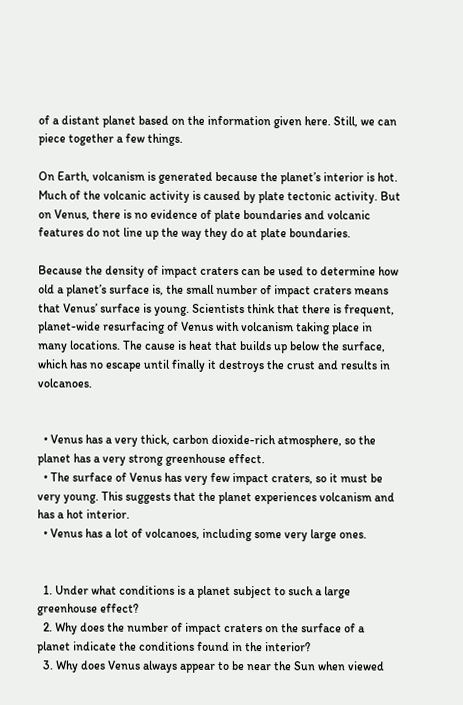of a distant planet based on the information given here. Still, we can piece together a few things.

On Earth, volcanism is generated because the planet’s interior is hot. Much of the volcanic activity is caused by plate tectonic activity. But on Venus, there is no evidence of plate boundaries and volcanic features do not line up the way they do at plate boundaries.

Because the density of impact craters can be used to determine how old a planet’s surface is, the small number of impact craters means that Venus’ surface is young. Scientists think that there is frequent, planet-wide resurfacing of Venus with volcanism taking place in many locations. The cause is heat that builds up below the surface, which has no escape until finally it destroys the crust and results in volcanoes.


  • Venus has a very thick, carbon dioxide-rich atmosphere, so the planet has a very strong greenhouse effect.
  • The surface of Venus has very few impact craters, so it must be very young. This suggests that the planet experiences volcanism and has a hot interior.
  • Venus has a lot of volcanoes, including some very large ones.


  1. Under what conditions is a planet subject to such a large greenhouse effect?
  2. Why does the number of impact craters on the surface of a planet indicate the conditions found in the interior?
  3. Why does Venus always appear to be near the Sun when viewed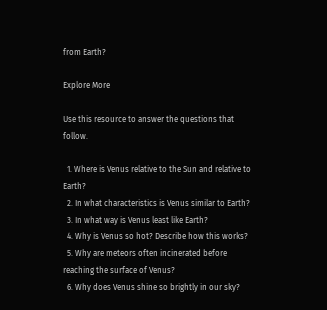from Earth?

Explore More

Use this resource to answer the questions that follow.

  1. Where is Venus relative to the Sun and relative to Earth?
  2. In what characteristics is Venus similar to Earth?
  3. In what way is Venus least like Earth?
  4. Why is Venus so hot? Describe how this works?
  5. Why are meteors often incinerated before reaching the surface of Venus?
  6. Why does Venus shine so brightly in our sky?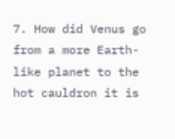7. How did Venus go from a more Earth-like planet to the hot cauldron it is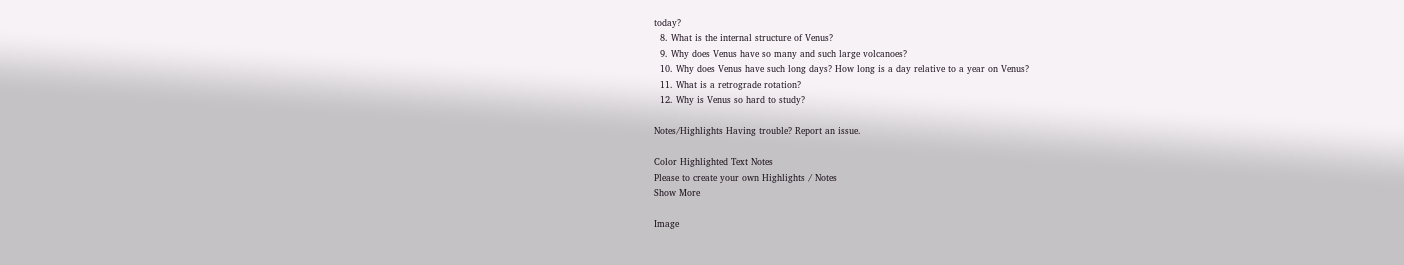today?
  8. What is the internal structure of Venus?
  9. Why does Venus have so many and such large volcanoes?
  10. Why does Venus have such long days? How long is a day relative to a year on Venus?
  11. What is a retrograde rotation?
  12. Why is Venus so hard to study?

Notes/Highlights Having trouble? Report an issue.

Color Highlighted Text Notes
Please to create your own Highlights / Notes
Show More

Image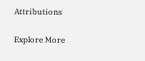Attributions

Explore More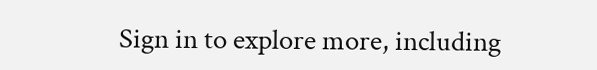Sign in to explore more, including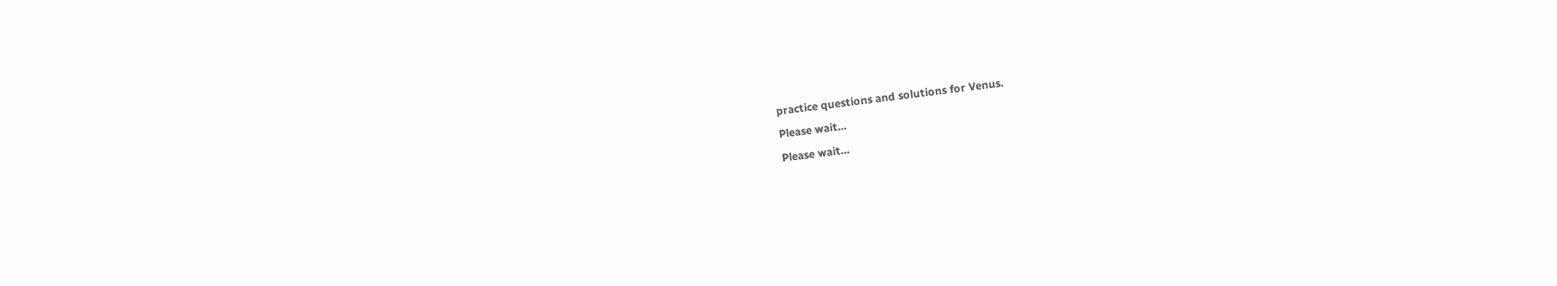practice questions and solutions for Venus.
Please wait...
Please wait...